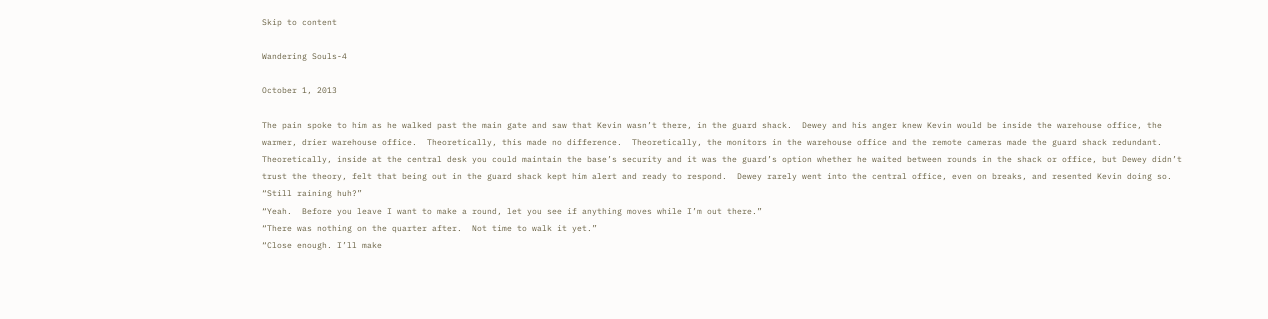Skip to content

Wandering Souls-4

October 1, 2013

The pain spoke to him as he walked past the main gate and saw that Kevin wasn’t there, in the guard shack.  Dewey and his anger knew Kevin would be inside the warehouse office, the warmer, drier warehouse office.  Theoretically, this made no difference.  Theoretically, the monitors in the warehouse office and the remote cameras made the guard shack redundant.  Theoretically, inside at the central desk you could maintain the base’s security and it was the guard’s option whether he waited between rounds in the shack or office, but Dewey didn’t trust the theory, felt that being out in the guard shack kept him alert and ready to respond.  Dewey rarely went into the central office, even on breaks, and resented Kevin doing so.
“Still raining huh?”
“Yeah.  Before you leave I want to make a round, let you see if anything moves while I’m out there.”
“There was nothing on the quarter after.  Not time to walk it yet.”
“Close enough. I’ll make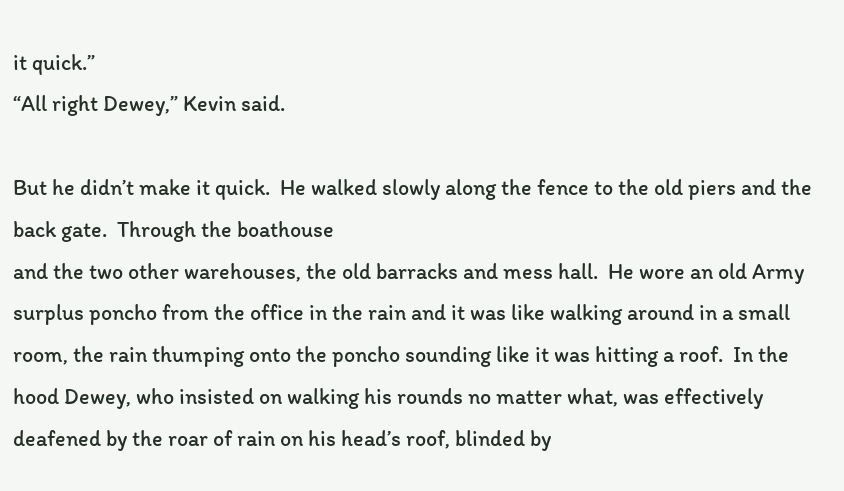it quick.”
“All right Dewey,” Kevin said.

But he didn’t make it quick.  He walked slowly along the fence to the old piers and the back gate.  Through the boathouse
and the two other warehouses, the old barracks and mess hall.  He wore an old Army surplus poncho from the office in the rain and it was like walking around in a small room, the rain thumping onto the poncho sounding like it was hitting a roof.  In the hood Dewey, who insisted on walking his rounds no matter what, was effectively deafened by the roar of rain on his head’s roof, blinded by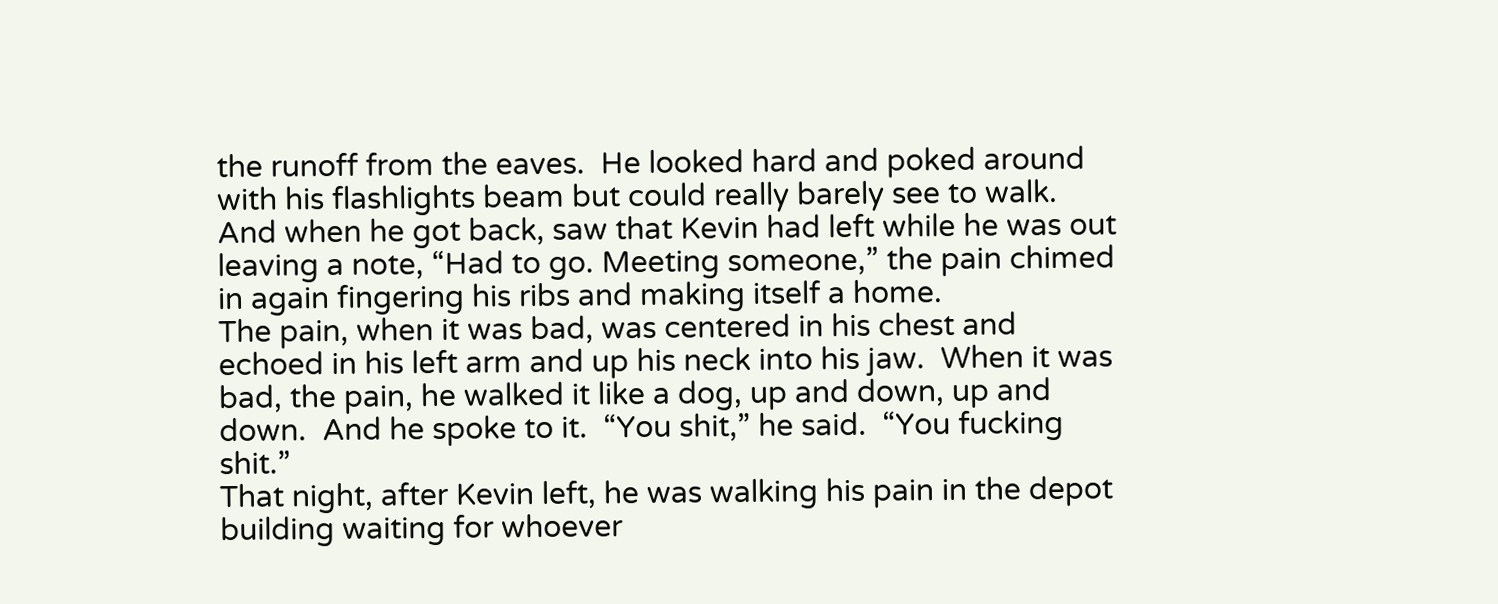the runoff from the eaves.  He looked hard and poked around with his flashlights beam but could really barely see to walk.
And when he got back, saw that Kevin had left while he was out leaving a note, “Had to go. Meeting someone,” the pain chimed in again fingering his ribs and making itself a home.
The pain, when it was bad, was centered in his chest and echoed in his left arm and up his neck into his jaw.  When it was bad, the pain, he walked it like a dog, up and down, up and down.  And he spoke to it.  “You shit,” he said.  “You fucking shit.”
That night, after Kevin left, he was walking his pain in the depot building waiting for whoever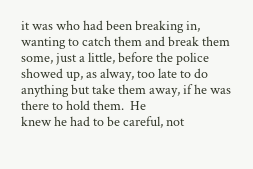it was who had been breaking in, wanting to catch them and break them some, just a little, before the police showed up, as alway, too late to do anything but take them away, if he was there to hold them.  He
knew he had to be careful, not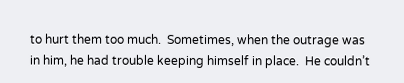to hurt them too much.  Sometimes, when the outrage was in him, he had trouble keeping himself in place.  He couldn’t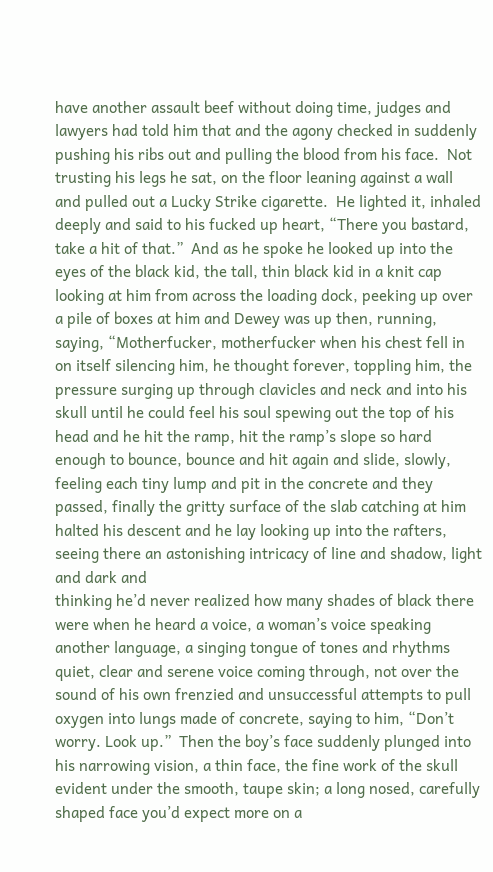have another assault beef without doing time, judges and lawyers had told him that and the agony checked in suddenly pushing his ribs out and pulling the blood from his face.  Not trusting his legs he sat, on the floor leaning against a wall and pulled out a Lucky Strike cigarette.  He lighted it, inhaled deeply and said to his fucked up heart, “There you bastard, take a hit of that.”  And as he spoke he looked up into the eyes of the black kid, the tall, thin black kid in a knit cap looking at him from across the loading dock, peeking up over a pile of boxes at him and Dewey was up then, running, saying, “Motherfucker, motherfucker when his chest fell in on itself silencing him, he thought forever, toppling him, the pressure surging up through clavicles and neck and into his skull until he could feel his soul spewing out the top of his head and he hit the ramp, hit the ramp’s slope so hard enough to bounce, bounce and hit again and slide, slowly, feeling each tiny lump and pit in the concrete and they passed, finally the gritty surface of the slab catching at him halted his descent and he lay looking up into the rafters, seeing there an astonishing intricacy of line and shadow, light and dark and
thinking he’d never realized how many shades of black there were when he heard a voice, a woman’s voice speaking another language, a singing tongue of tones and rhythms quiet, clear and serene voice coming through, not over the sound of his own frenzied and unsuccessful attempts to pull oxygen into lungs made of concrete, saying to him, “Don’t worry. Look up.”  Then the boy’s face suddenly plunged into his narrowing vision, a thin face, the fine work of the skull evident under the smooth, taupe skin; a long nosed, carefully shaped face you’d expect more on a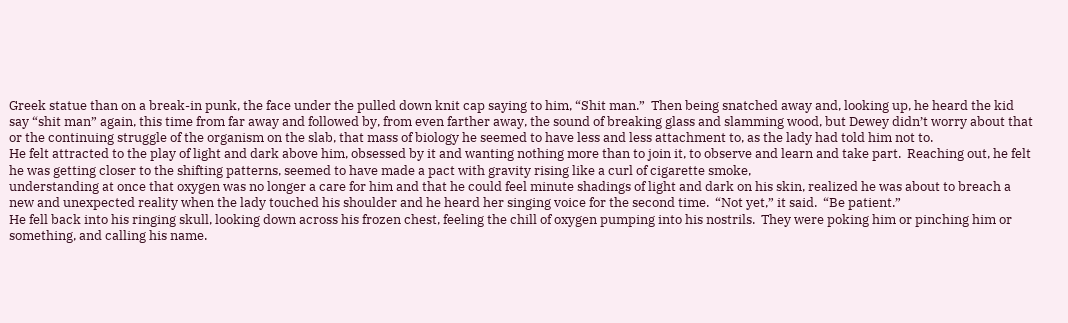Greek statue than on a break-in punk, the face under the pulled down knit cap saying to him, “Shit man.”  Then being snatched away and, looking up, he heard the kid say “shit man” again, this time from far away and followed by, from even farther away, the sound of breaking glass and slamming wood, but Dewey didn’t worry about that or the continuing struggle of the organism on the slab, that mass of biology he seemed to have less and less attachment to, as the lady had told him not to.
He felt attracted to the play of light and dark above him, obsessed by it and wanting nothing more than to join it, to observe and learn and take part.  Reaching out, he felt he was getting closer to the shifting patterns, seemed to have made a pact with gravity rising like a curl of cigarette smoke,
understanding at once that oxygen was no longer a care for him and that he could feel minute shadings of light and dark on his skin, realized he was about to breach a new and unexpected reality when the lady touched his shoulder and he heard her singing voice for the second time.  “Not yet,” it said.  “Be patient.”
He fell back into his ringing skull, looking down across his frozen chest, feeling the chill of oxygen pumping into his nostrils.  They were poking him or pinching him or something, and calling his name.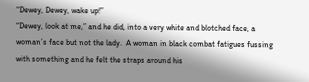“Dewey, Dewey, wake up!”
“Dewey, look at me,” and he did, into a very white and blotched face, a woman’s face but not the lady.  A woman in black combat fatigues fussing with something and he felt the straps around his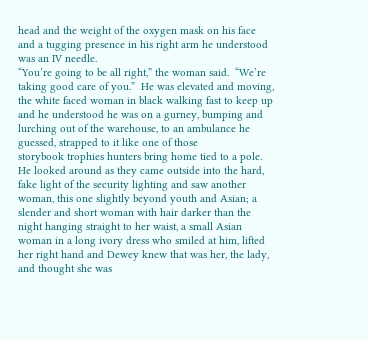head and the weight of the oxygen mask on his face and a tugging presence in his right arm he understood was an IV needle.
“You’re going to be all right,” the woman said.  “We’re taking good care of you.”  He was elevated and moving, the white faced woman in black walking fast to keep up and he understood he was on a gurney, bumping and lurching out of the warehouse, to an ambulance he guessed, strapped to it like one of those
storybook trophies hunters bring home tied to a pole.  He looked around as they came outside into the hard, fake light of the security lighting and saw another woman, this one slightly beyond youth and Asian; a slender and short woman with hair darker than the night hanging straight to her waist, a small Asian woman in a long ivory dress who smiled at him, lifted her right hand and Dewey knew that was her, the lady, and thought she was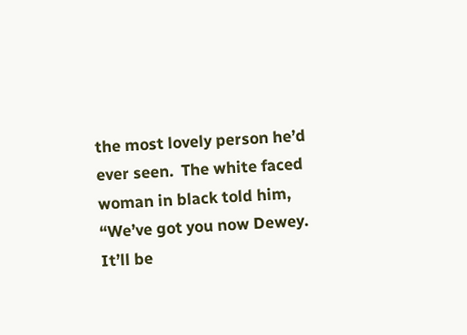the most lovely person he’d ever seen.  The white faced woman in black told him, “We’ve got you now Dewey.  It’ll be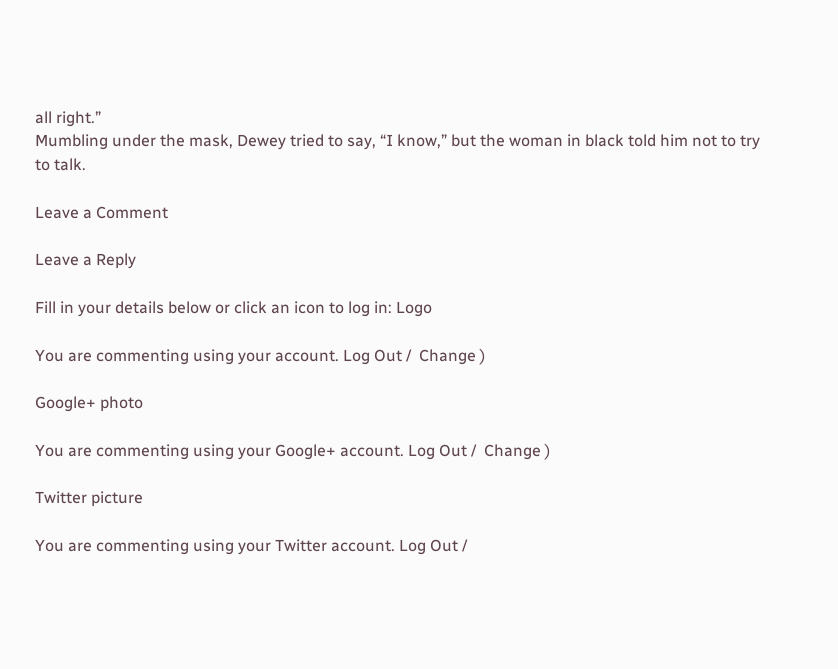all right.”
Mumbling under the mask, Dewey tried to say, “I know,” but the woman in black told him not to try to talk.

Leave a Comment

Leave a Reply

Fill in your details below or click an icon to log in: Logo

You are commenting using your account. Log Out /  Change )

Google+ photo

You are commenting using your Google+ account. Log Out /  Change )

Twitter picture

You are commenting using your Twitter account. Log Out /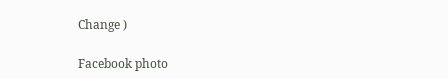Change )

Facebook photo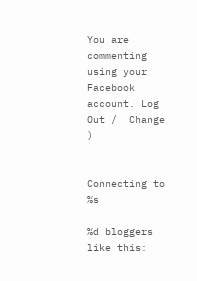You are commenting using your Facebook account. Log Out /  Change )


Connecting to %s

%d bloggers like this: